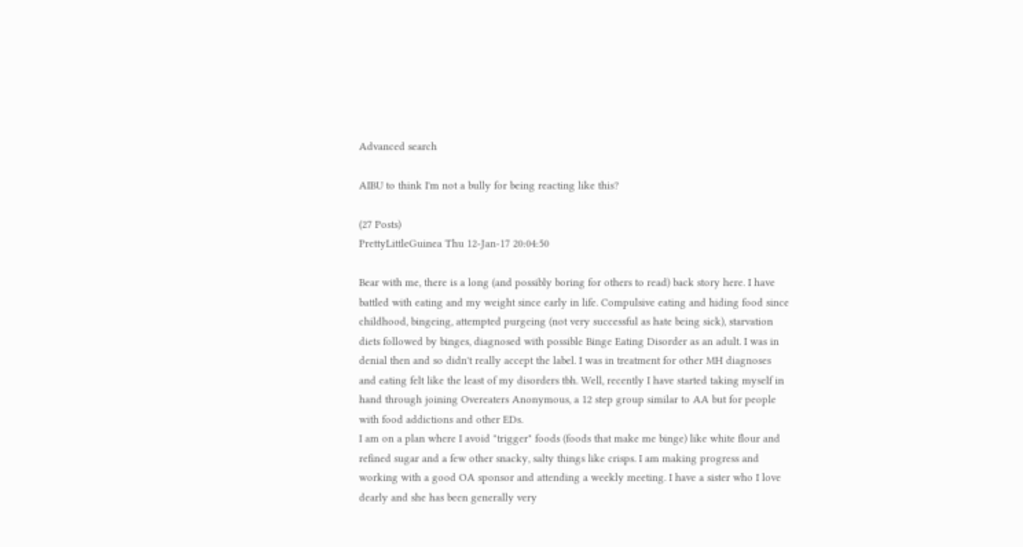Advanced search

AIBU to think I'm not a bully for being reacting like this?

(27 Posts)
PrettyLittleGuinea Thu 12-Jan-17 20:04:50

Bear with me, there is a long (and possibly boring for others to read) back story here. I have battled with eating and my weight since early in life. Compulsive eating and hiding food since childhood, bingeing, attempted purgeing (not very successful as hate being sick), starvation diets followed by binges, diagnosed with possible Binge Eating Disorder as an adult. I was in denial then and so didn't really accept the label. I was in treatment for other MH diagnoses and eating felt like the least of my disorders tbh. Well, recently I have started taking myself in hand through joining Overeaters Anonymous, a 12 step group similar to AA but for people with food addictions and other EDs.
I am on a plan where I avoid "trigger" foods (foods that make me binge) like white flour and refined sugar and a few other snacky, salty things like crisps. I am making progress and working with a good OA sponsor and attending a weekly meeting. I have a sister who I love dearly and she has been generally very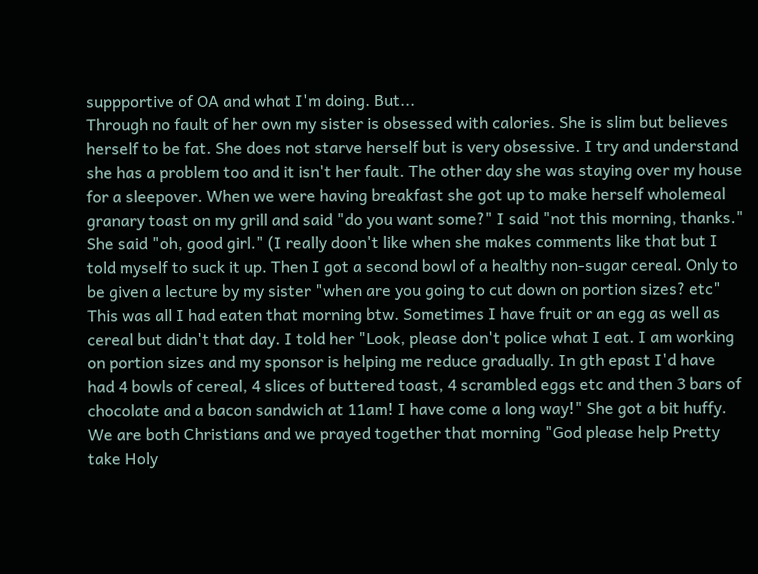suppportive of OA and what I'm doing. But...
Through no fault of her own my sister is obsessed with calories. She is slim but believes herself to be fat. She does not starve herself but is very obsessive. I try and understand she has a problem too and it isn't her fault. The other day she was staying over my house for a sleepover. When we were having breakfast she got up to make herself wholemeal granary toast on my grill and said "do you want some?" I said "not this morning, thanks." She said "oh, good girl." (I really doon't like when she makes comments like that but I told myself to suck it up. Then I got a second bowl of a healthy non-sugar cereal. Only to be given a lecture by my sister "when are you going to cut down on portion sizes? etc" This was all I had eaten that morning btw. Sometimes I have fruit or an egg as well as cereal but didn't that day. I told her "Look, please don't police what I eat. I am working on portion sizes and my sponsor is helping me reduce gradually. In gth epast I'd have had 4 bowls of cereal, 4 slices of buttered toast, 4 scrambled eggs etc and then 3 bars of chocolate and a bacon sandwich at 11am! I have come a long way!" She got a bit huffy. We are both Christians and we prayed together that morning "God please help Pretty take Holy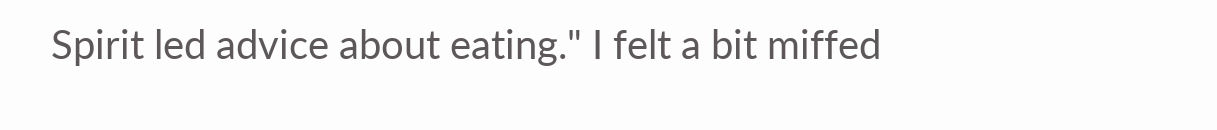Spirit led advice about eating." I felt a bit miffed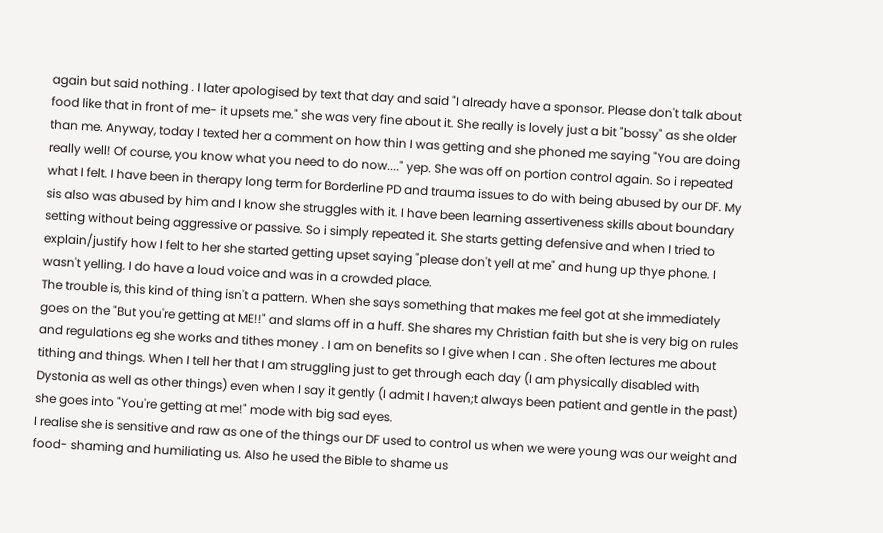again but said nothing . I later apologised by text that day and said "I already have a sponsor. Please don't talk about food like that in front of me- it upsets me." she was very fine about it. She really is lovely just a bit "bossy" as she older than me. Anyway, today I texted her a comment on how thin I was getting and she phoned me saying "You are doing really well! Of course, you know what you need to do now...." yep. She was off on portion control again. So i repeated what I felt. I have been in therapy long term for Borderline PD and trauma issues to do with being abused by our DF. My sis also was abused by him and I know she struggles with it. I have been learning assertiveness skills about boundary setting without being aggressive or passive. So i simply repeated it. She starts getting defensive and when I tried to explain/justify how I felt to her she started getting upset saying "please don't yell at me" and hung up thye phone. I wasn't yelling. I do have a loud voice and was in a crowded place.
The trouble is, this kind of thing isn't a pattern. When she says something that makes me feel got at she immediately goes on the "But you're getting at ME!!" and slams off in a huff. She shares my Christian faith but she is very big on rules and regulations eg she works and tithes money . I am on benefits so I give when I can . She often lectures me about tithing and things. When I tell her that I am struggling just to get through each day (I am physically disabled with Dystonia as well as other things) even when I say it gently (I admit I haven;t always been patient and gentle in the past) she goes into "You're getting at me!" mode with big sad eyes.
I realise she is sensitive and raw as one of the things our DF used to control us when we were young was our weight and food- shaming and humiliating us. Also he used the Bible to shame us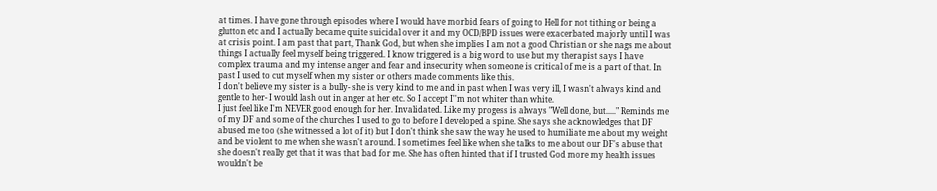at times. I have gone through episodes where I would have morbid fears of going to Hell for not tithing or being a glutton etc and I actually became quite suicidal over it and my OCD/BPD issues were exacerbated majorly until I was at crisis point. I am past that part, Thank God, but when she implies I am not a good Christian or she nags me about things I actually feel myself being triggered. I know triggered is a big word to use but my therapist says I have complex trauma and my intense anger and fear and insecurity when someone is critical of me is a part of that. In past I used to cut myself when my sister or others made comments like this.
I don't believe my sister is a bully- she is very kind to me and in past when I was very ill, I wasn't always kind and gentle to her- I would lash out in anger at her etc. So I accept I''m not whiter than white.
I just feel like I'm NEVER good enough for her. Invalidated. Like my progess is always "Well done, but....." Reminds me of my DF and some of the churches I used to go to before I developed a spine. She says she acknowledges that DF abused me too (she witnessed a lot of it) but I don't think she saw the way he used to humiliate me about my weight and be violent to me when she wasn't around. I sometimes feel like when she talks to me about our DF's abuse that she doesn't really get that it was that bad for me. She has often hinted that if I trusted God more my health issues wouldn't be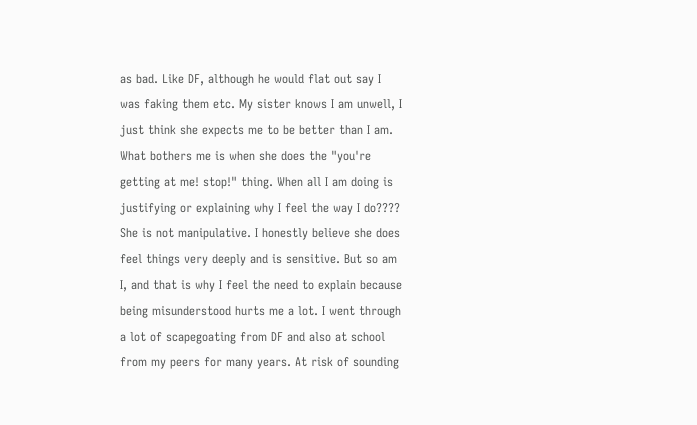as bad. Like DF, although he would flat out say I was faking them etc. My sister knows I am unwell, I just think she expects me to be better than I am. What bothers me is when she does the "you're getting at me! stop!" thing. When all I am doing is justifying or explaining why I feel the way I do???? She is not manipulative. I honestly believe she does feel things very deeply and is sensitive. But so am I, and that is why I feel the need to explain because being misunderstood hurts me a lot. I went through a lot of scapegoating from DF and also at school from my peers for many years. At risk of sounding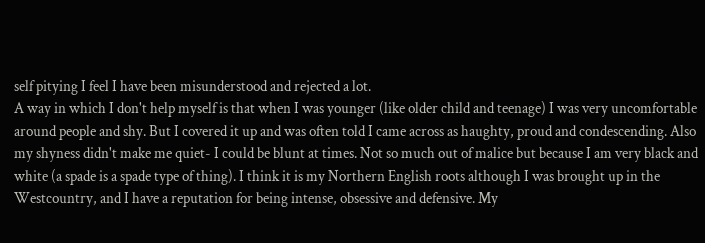self pitying I feel I have been misunderstood and rejected a lot.
A way in which I don't help myself is that when I was younger (like older child and teenage) I was very uncomfortable around people and shy. But I covered it up and was often told I came across as haughty, proud and condescending. Also my shyness didn't make me quiet- I could be blunt at times. Not so much out of malice but because I am very black and white (a spade is a spade type of thing). I think it is my Northern English roots although I was brought up in the Westcountry, and I have a reputation for being intense, obsessive and defensive. My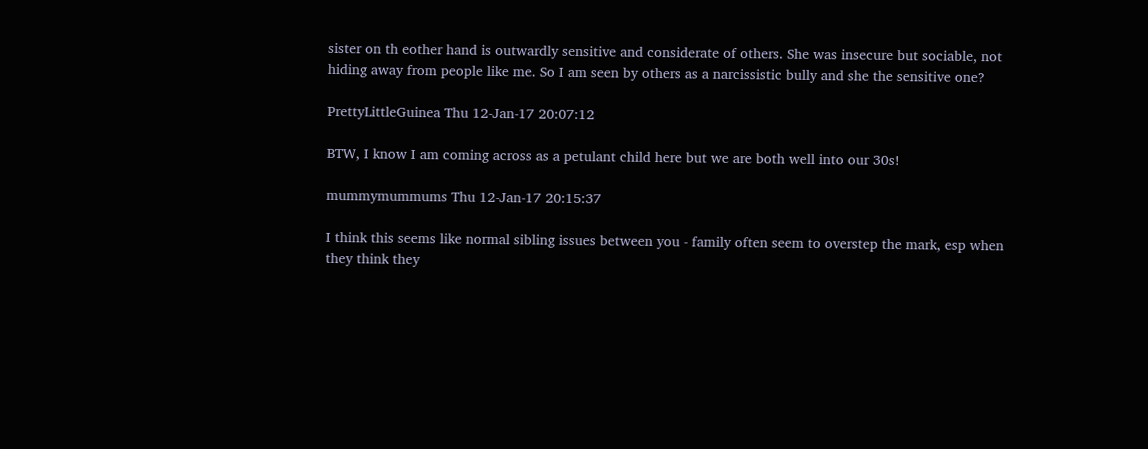sister on th eother hand is outwardly sensitive and considerate of others. She was insecure but sociable, not hiding away from people like me. So I am seen by others as a narcissistic bully and she the sensitive one?

PrettyLittleGuinea Thu 12-Jan-17 20:07:12

BTW, I know I am coming across as a petulant child here but we are both well into our 30s!

mummymummums Thu 12-Jan-17 20:15:37

I think this seems like normal sibling issues between you - family often seem to overstep the mark, esp when they think they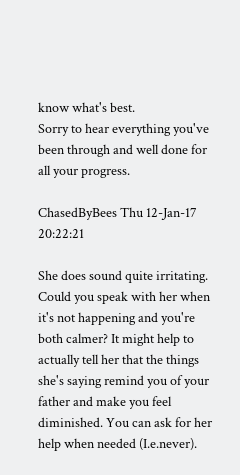know what's best.
Sorry to hear everything you've been through and well done for all your progress.

ChasedByBees Thu 12-Jan-17 20:22:21

She does sound quite irritating. Could you speak with her when it's not happening and you're both calmer? It might help to actually tell her that the things she's saying remind you of your father and make you feel diminished. You can ask for her help when needed (I.e.never).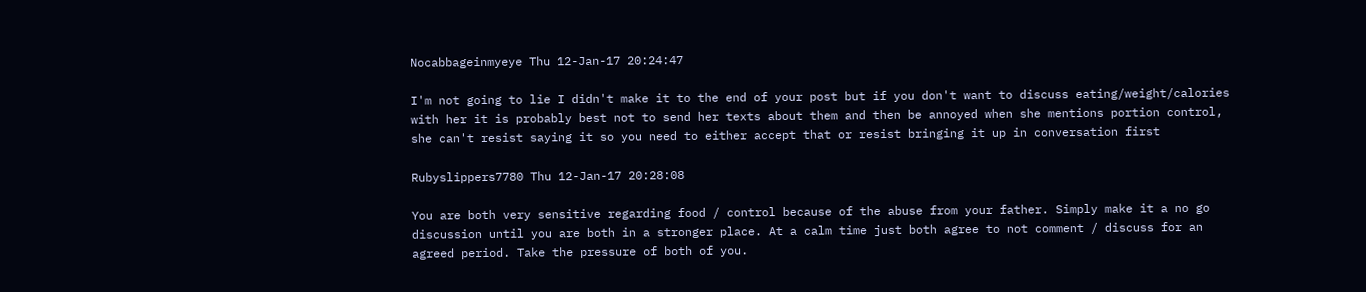Nocabbageinmyeye Thu 12-Jan-17 20:24:47

I'm not going to lie I didn't make it to the end of your post but if you don't want to discuss eating/weight/calories with her it is probably best not to send her texts about them and then be annoyed when she mentions portion control, she can't resist saying it so you need to either accept that or resist bringing it up in conversation first

Rubyslippers7780 Thu 12-Jan-17 20:28:08

You are both very sensitive regarding food / control because of the abuse from your father. Simply make it a no go discussion until you are both in a stronger place. At a calm time just both agree to not comment / discuss for an agreed period. Take the pressure of both of you.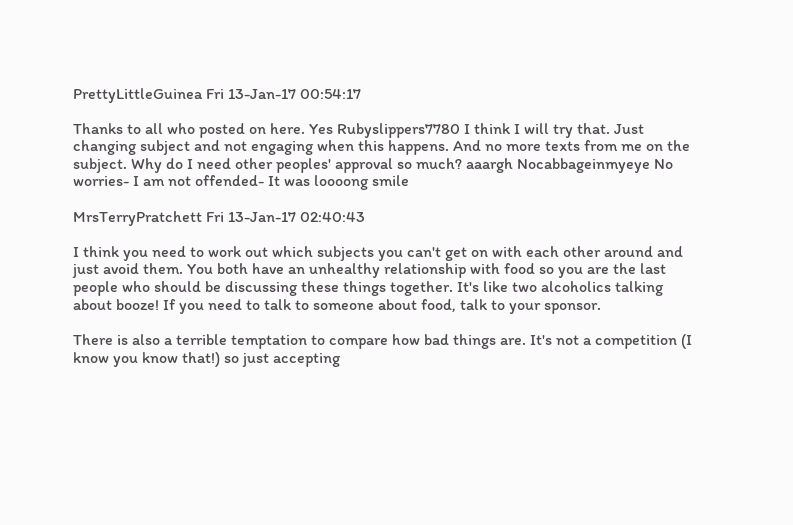PrettyLittleGuinea Fri 13-Jan-17 00:54:17

Thanks to all who posted on here. Yes Rubyslippers7780 I think I will try that. Just changing subject and not engaging when this happens. And no more texts from me on the subject. Why do I need other peoples' approval so much? aaargh Nocabbageinmyeye No worries- I am not offended- It was loooong smile

MrsTerryPratchett Fri 13-Jan-17 02:40:43

I think you need to work out which subjects you can't get on with each other around and just avoid them. You both have an unhealthy relationship with food so you are the last people who should be discussing these things together. It's like two alcoholics talking about booze! If you need to talk to someone about food, talk to your sponsor.

There is also a terrible temptation to compare how bad things are. It's not a competition (I know you know that!) so just accepting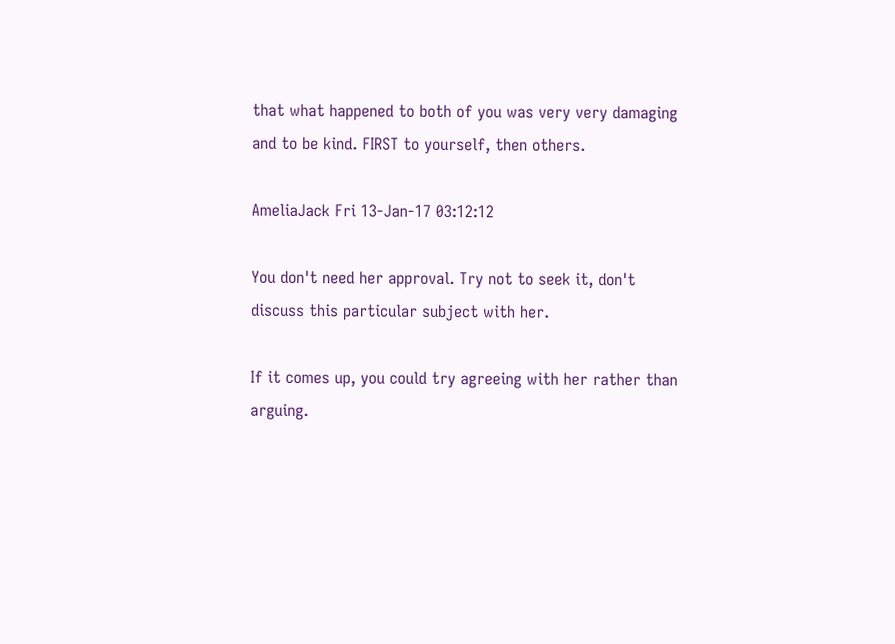that what happened to both of you was very very damaging and to be kind. FIRST to yourself, then others.

AmeliaJack Fri 13-Jan-17 03:12:12

You don't need her approval. Try not to seek it, don't discuss this particular subject with her.

If it comes up, you could try agreeing with her rather than arguing.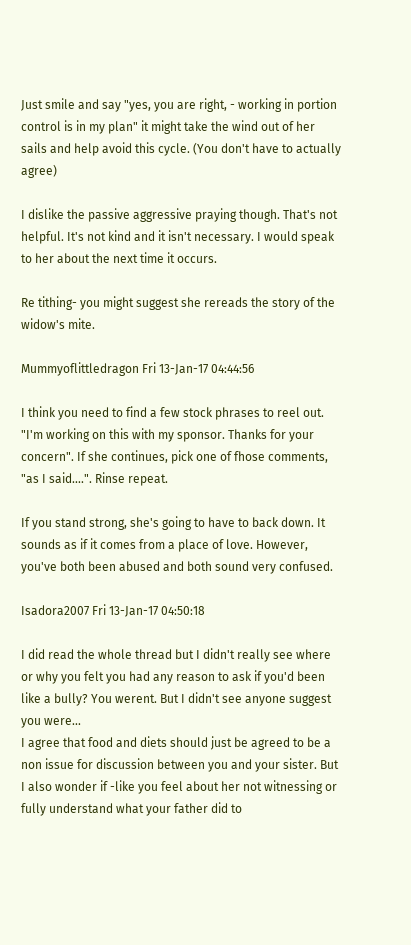Just smile and say "yes, you are right, - working in portion control is in my plan" it might take the wind out of her sails and help avoid this cycle. (You don't have to actually agree)

I dislike the passive aggressive praying though. That's not helpful. It's not kind and it isn't necessary. I would speak to her about the next time it occurs.

Re tithing- you might suggest she rereads the story of the widow's mite.

Mummyoflittledragon Fri 13-Jan-17 04:44:56

I think you need to find a few stock phrases to reel out. "I'm working on this with my sponsor. Thanks for your concern". If she continues, pick one of fhose comments, "as I said....". Rinse repeat.

If you stand strong, she's going to have to back down. It sounds as if it comes from a place of love. However, you've both been abused and both sound very confused.

Isadora2007 Fri 13-Jan-17 04:50:18

I did read the whole thread but I didn't really see where or why you felt you had any reason to ask if you'd been like a bully? You werent. But I didn't see anyone suggest you were...
I agree that food and diets should just be agreed to be a non issue for discussion between you and your sister. But I also wonder if -like you feel about her not witnessing or fully understand what your father did to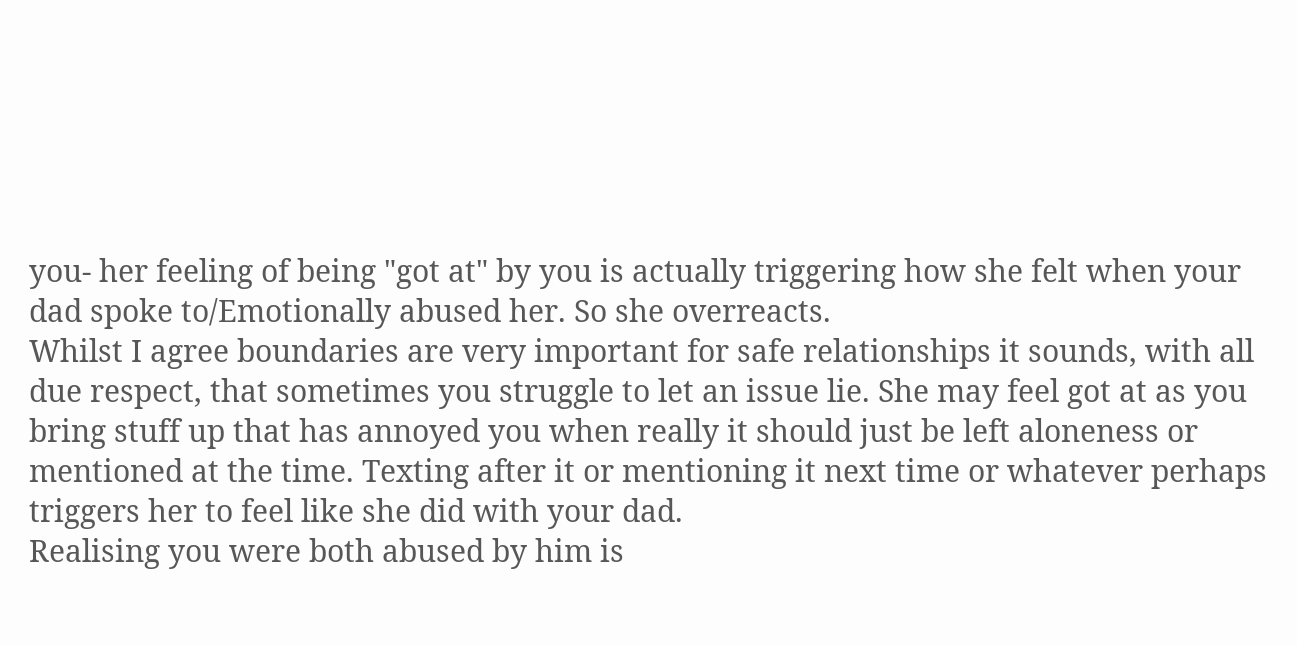you- her feeling of being "got at" by you is actually triggering how she felt when your dad spoke to/Emotionally abused her. So she overreacts.
Whilst I agree boundaries are very important for safe relationships it sounds, with all due respect, that sometimes you struggle to let an issue lie. She may feel got at as you bring stuff up that has annoyed you when really it should just be left aloneness or mentioned at the time. Texting after it or mentioning it next time or whatever perhaps triggers her to feel like she did with your dad.
Realising you were both abused by him is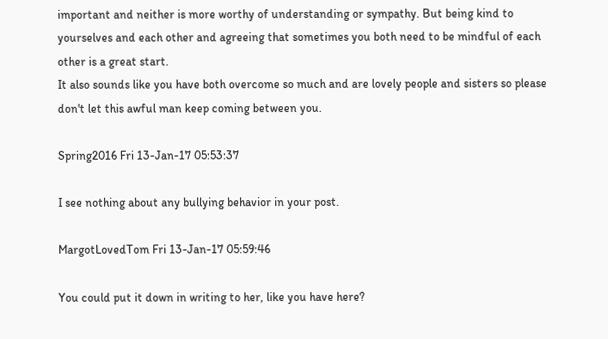important and neither is more worthy of understanding or sympathy. But being kind to yourselves and each other and agreeing that sometimes you both need to be mindful of each other is a great start.
It also sounds like you have both overcome so much and are lovely people and sisters so please don't let this awful man keep coming between you.

Spring2016 Fri 13-Jan-17 05:53:37

I see nothing about any bullying behavior in your post.

MargotLovedTom Fri 13-Jan-17 05:59:46

You could put it down in writing to her, like you have here?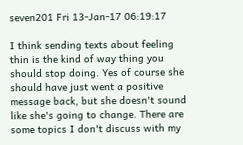seven201 Fri 13-Jan-17 06:19:17

I think sending texts about feeling thin is the kind of way thing you should stop doing. Yes of course she should have just went a positive message back, but she doesn't sound like she's going to change. There are some topics I don't discuss with my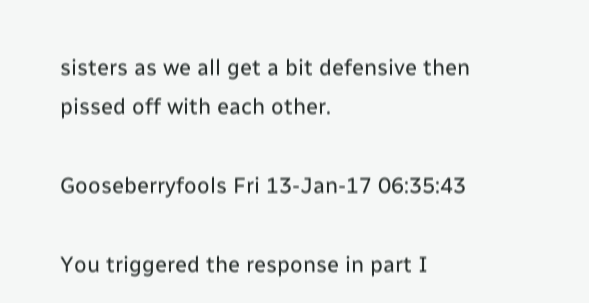sisters as we all get a bit defensive then pissed off with each other.

Gooseberryfools Fri 13-Jan-17 06:35:43

You triggered the response in part I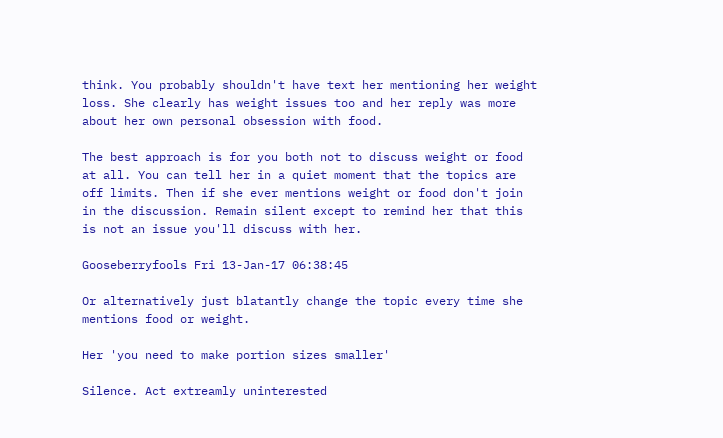think. You probably shouldn't have text her mentioning her weight loss. She clearly has weight issues too and her reply was more about her own personal obsession with food.

The best approach is for you both not to discuss weight or food at all. You can tell her in a quiet moment that the topics are off limits. Then if she ever mentions weight or food don't join in the discussion. Remain silent except to remind her that this is not an issue you'll discuss with her.

Gooseberryfools Fri 13-Jan-17 06:38:45

Or alternatively just blatantly change the topic every time she mentions food or weight.

Her 'you need to make portion sizes smaller'

Silence. Act extreamly uninterested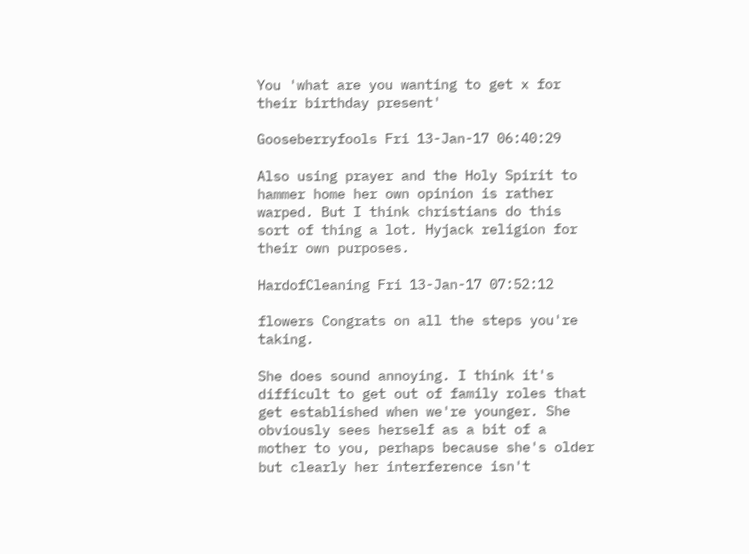You 'what are you wanting to get x for their birthday present'

Gooseberryfools Fri 13-Jan-17 06:40:29

Also using prayer and the Holy Spirit to hammer home her own opinion is rather warped. But I think christians do this sort of thing a lot. Hyjack religion for their own purposes.

HardofCleaning Fri 13-Jan-17 07:52:12

flowers Congrats on all the steps you're taking.

She does sound annoying. I think it's difficult to get out of family roles that get established when we're younger. She obviously sees herself as a bit of a mother to you, perhaps because she's older but clearly her interference isn't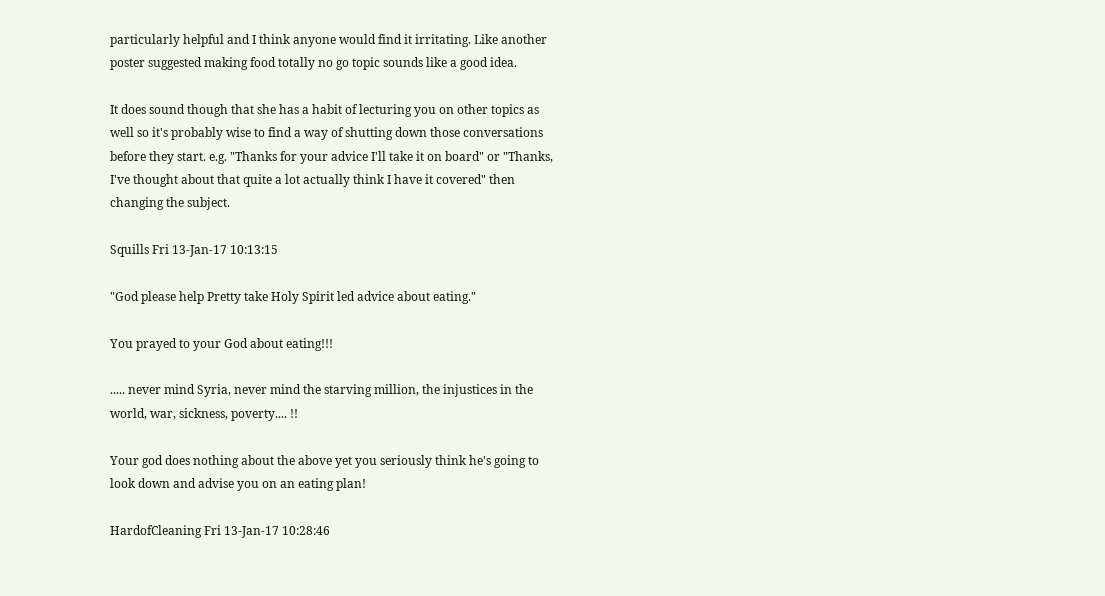particularly helpful and I think anyone would find it irritating. Like another poster suggested making food totally no go topic sounds like a good idea.

It does sound though that she has a habit of lecturing you on other topics as well so it's probably wise to find a way of shutting down those conversations before they start. e.g. "Thanks for your advice I'll take it on board" or "Thanks, I've thought about that quite a lot actually think I have it covered" then changing the subject.

Squills Fri 13-Jan-17 10:13:15

"God please help Pretty take Holy Spirit led advice about eating."

You prayed to your God about eating!!!

..... never mind Syria, never mind the starving million, the injustices in the world, war, sickness, poverty.... !!

Your god does nothing about the above yet you seriously think he's going to look down and advise you on an eating plan!

HardofCleaning Fri 13-Jan-17 10:28:46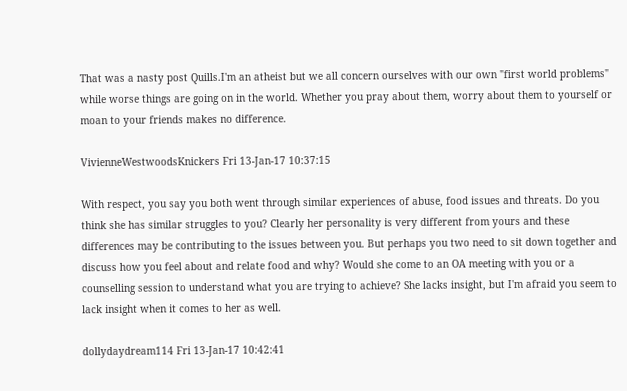That was a nasty post Quills.I'm an atheist but we all concern ourselves with our own "first world problems" while worse things are going on in the world. Whether you pray about them, worry about them to yourself or moan to your friends makes no difference.

VivienneWestwoodsKnickers Fri 13-Jan-17 10:37:15

With respect, you say you both went through similar experiences of abuse, food issues and threats. Do you think she has similar struggles to you? Clearly her personality is very different from yours and these differences may be contributing to the issues between you. But perhaps you two need to sit down together and discuss how you feel about and relate food and why? Would she come to an OA meeting with you or a counselling session to understand what you are trying to achieve? She lacks insight, but I'm afraid you seem to lack insight when it comes to her as well.

dollydaydream114 Fri 13-Jan-17 10:42:41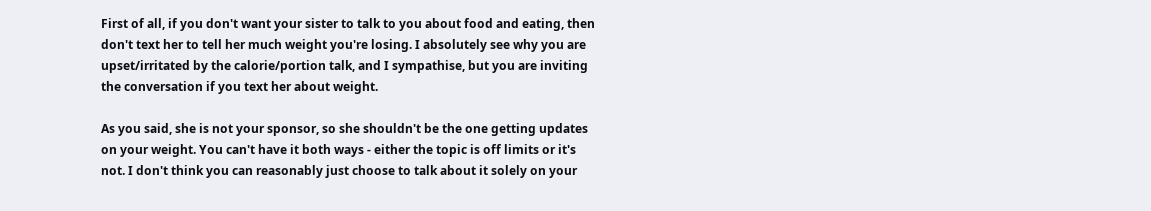First of all, if you don't want your sister to talk to you about food and eating, then don't text her to tell her much weight you're losing. I absolutely see why you are upset/irritated by the calorie/portion talk, and I sympathise, but you are inviting the conversation if you text her about weight.

As you said, she is not your sponsor, so she shouldn't be the one getting updates on your weight. You can't have it both ways - either the topic is off limits or it's not. I don't think you can reasonably just choose to talk about it solely on your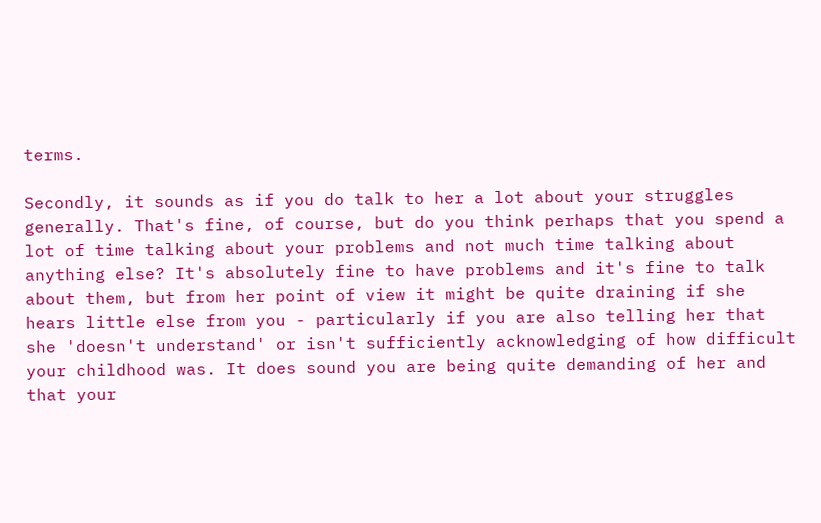terms.

Secondly, it sounds as if you do talk to her a lot about your struggles generally. That's fine, of course, but do you think perhaps that you spend a lot of time talking about your problems and not much time talking about anything else? It's absolutely fine to have problems and it's fine to talk about them, but from her point of view it might be quite draining if she hears little else from you - particularly if you are also telling her that she 'doesn't understand' or isn't sufficiently acknowledging of how difficult your childhood was. It does sound you are being quite demanding of her and that your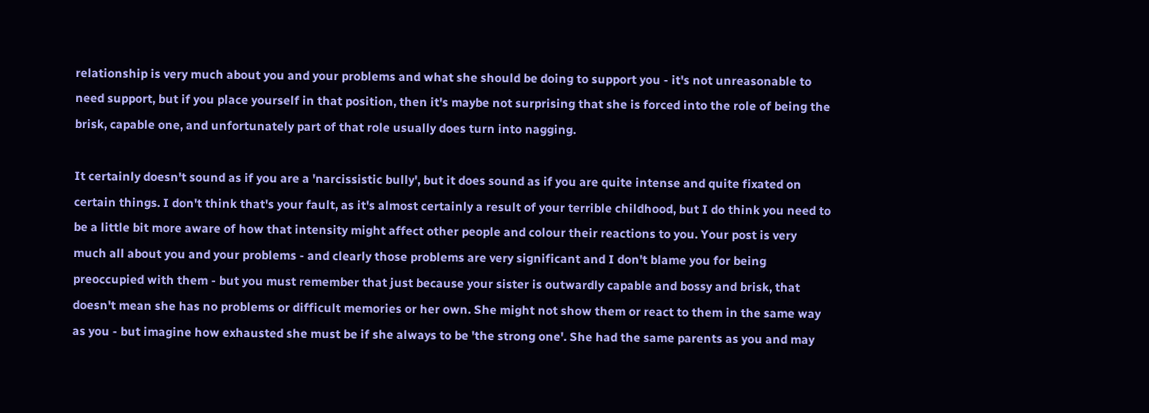relationship is very much about you and your problems and what she should be doing to support you - it's not unreasonable to need support, but if you place yourself in that position, then it's maybe not surprising that she is forced into the role of being the brisk, capable one, and unfortunately part of that role usually does turn into nagging.

It certainly doesn't sound as if you are a 'narcissistic bully', but it does sound as if you are quite intense and quite fixated on certain things. I don't think that's your fault, as it's almost certainly a result of your terrible childhood, but I do think you need to be a little bit more aware of how that intensity might affect other people and colour their reactions to you. Your post is very much all about you and your problems - and clearly those problems are very significant and I don't blame you for being preoccupied with them - but you must remember that just because your sister is outwardly capable and bossy and brisk, that doesn't mean she has no problems or difficult memories or her own. She might not show them or react to them in the same way as you - but imagine how exhausted she must be if she always to be 'the strong one'. She had the same parents as you and may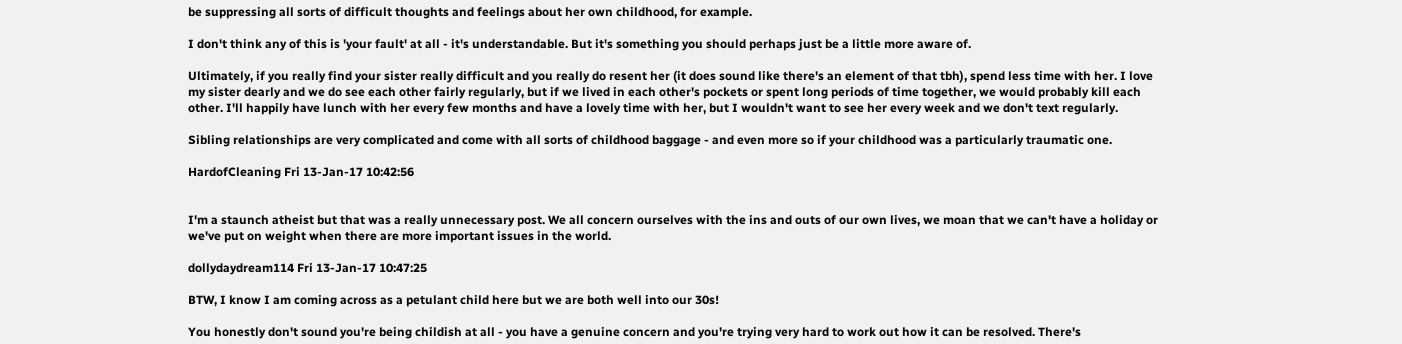be suppressing all sorts of difficult thoughts and feelings about her own childhood, for example.

I don't think any of this is 'your fault' at all - it's understandable. But it's something you should perhaps just be a little more aware of.

Ultimately, if you really find your sister really difficult and you really do resent her (it does sound like there's an element of that tbh), spend less time with her. I love my sister dearly and we do see each other fairly regularly, but if we lived in each other's pockets or spent long periods of time together, we would probably kill each other. I'll happily have lunch with her every few months and have a lovely time with her, but I wouldn't want to see her every week and we don't text regularly.

Sibling relationships are very complicated and come with all sorts of childhood baggage - and even more so if your childhood was a particularly traumatic one.

HardofCleaning Fri 13-Jan-17 10:42:56


I'm a staunch atheist but that was a really unnecessary post. We all concern ourselves with the ins and outs of our own lives, we moan that we can't have a holiday or we've put on weight when there are more important issues in the world.

dollydaydream114 Fri 13-Jan-17 10:47:25

BTW, I know I am coming across as a petulant child here but we are both well into our 30s!

You honestly don't sound you're being childish at all - you have a genuine concern and you're trying very hard to work out how it can be resolved. There's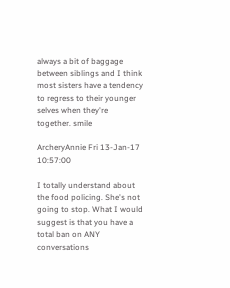always a bit of baggage between siblings and I think most sisters have a tendency to regress to their younger selves when they're together. smile

ArcheryAnnie Fri 13-Jan-17 10:57:00

I totally understand about the food policing. She's not going to stop. What I would suggest is that you have a total ban on ANY conversations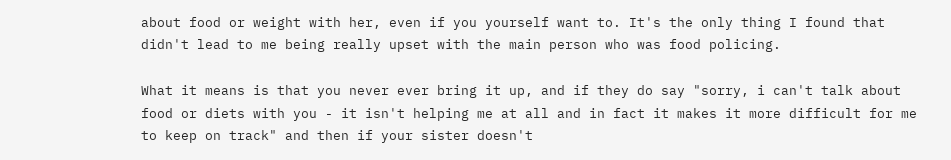about food or weight with her, even if you yourself want to. It's the only thing I found that didn't lead to me being really upset with the main person who was food policing.

What it means is that you never ever bring it up, and if they do say "sorry, i can't talk about food or diets with you - it isn't helping me at all and in fact it makes it more difficult for me to keep on track" and then if your sister doesn't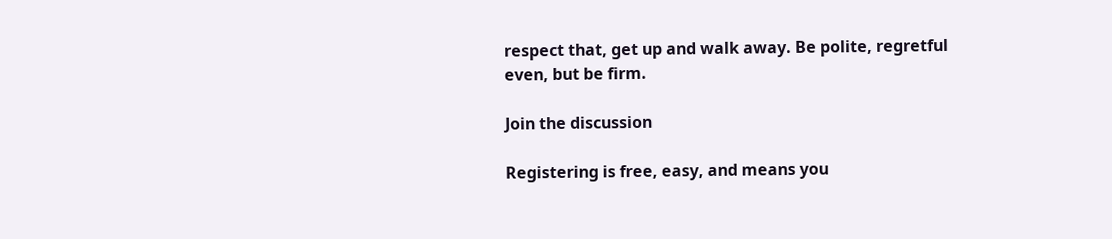respect that, get up and walk away. Be polite, regretful even, but be firm.

Join the discussion

Registering is free, easy, and means you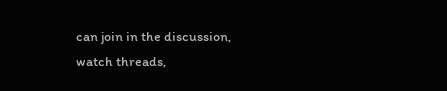can join in the discussion, watch threads,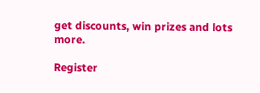get discounts, win prizes and lots more.

Register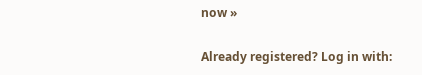now »

Already registered? Log in with: